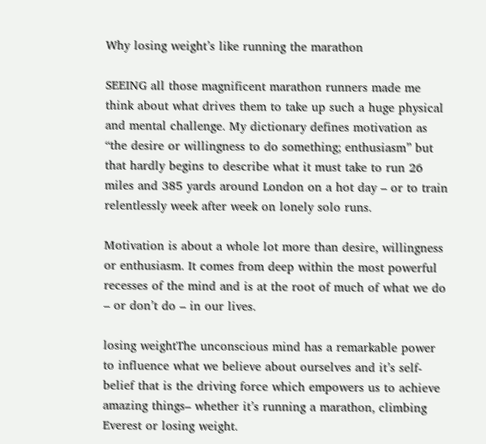Why losing weight’s like running the marathon

SEEING all those magnificent marathon runners made me think about what drives them to take up such a huge physical and mental challenge. My dictionary defines motivation as “the desire or willingness to do something; enthusiasm” but that hardly begins to describe what it must take to run 26 miles and 385 yards around London on a hot day – or to train relentlessly week after week on lonely solo runs.

Motivation is about a whole lot more than desire, willingness or enthusiasm. It comes from deep within the most powerful recesses of the mind and is at the root of much of what we do – or don’t do – in our lives.

losing weightThe unconscious mind has a remarkable power to influence what we believe about ourselves and it’s self-belief that is the driving force which empowers us to achieve amazing things– whether it’s running a marathon, climbing Everest or losing weight.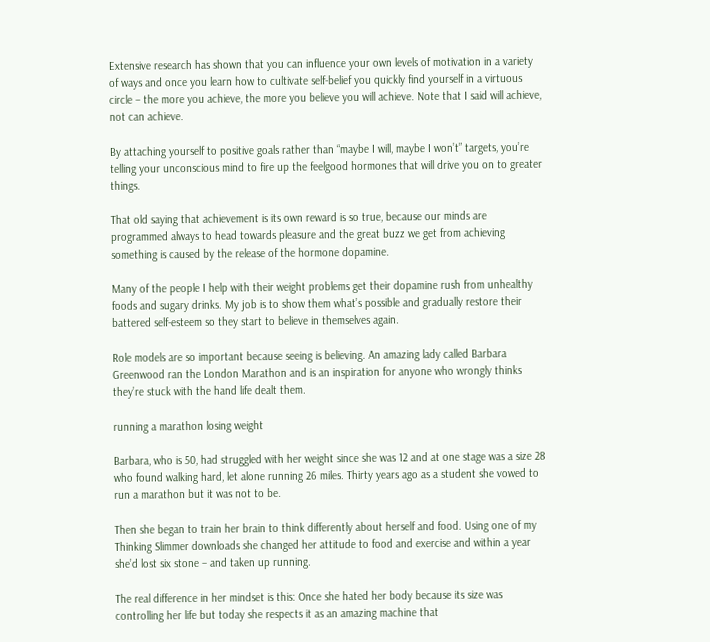Extensive research has shown that you can influence your own levels of motivation in a variety of ways and once you learn how to cultivate self-belief you quickly find yourself in a virtuous circle – the more you achieve, the more you believe you will achieve. Note that I said will achieve, not can achieve.

By attaching yourself to positive goals rather than “maybe I will, maybe I won’t” targets, you’re telling your unconscious mind to fire up the feelgood hormones that will drive you on to greater things.

That old saying that achievement is its own reward is so true, because our minds are programmed always to head towards pleasure and the great buzz we get from achieving something is caused by the release of the hormone dopamine.

Many of the people I help with their weight problems get their dopamine rush from unhealthy foods and sugary drinks. My job is to show them what’s possible and gradually restore their battered self-esteem so they start to believe in themselves again.

Role models are so important because seeing is believing. An amazing lady called Barbara Greenwood ran the London Marathon and is an inspiration for anyone who wrongly thinks they’re stuck with the hand life dealt them.

running a marathon losing weight

Barbara, who is 50, had struggled with her weight since she was 12 and at one stage was a size 28 who found walking hard, let alone running 26 miles. Thirty years ago as a student she vowed to run a marathon but it was not to be.

Then she began to train her brain to think differently about herself and food. Using one of my Thinking Slimmer downloads she changed her attitude to food and exercise and within a year she’d lost six stone – and taken up running.

The real difference in her mindset is this: Once she hated her body because its size was controlling her life but today she respects it as an amazing machine that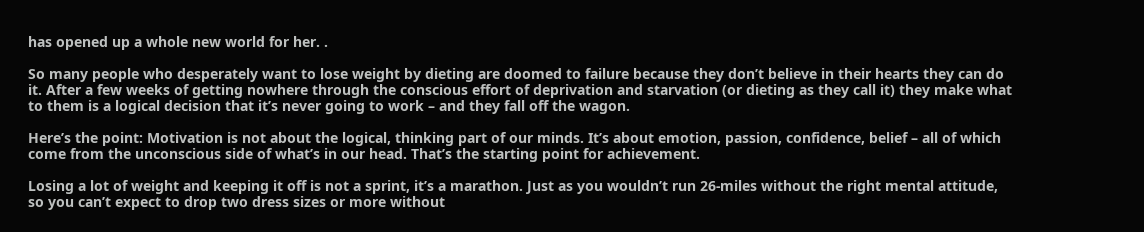has opened up a whole new world for her. .

So many people who desperately want to lose weight by dieting are doomed to failure because they don’t believe in their hearts they can do it. After a few weeks of getting nowhere through the conscious effort of deprivation and starvation (or dieting as they call it) they make what to them is a logical decision that it’s never going to work – and they fall off the wagon.

Here’s the point: Motivation is not about the logical, thinking part of our minds. It’s about emotion, passion, confidence, belief – all of which come from the unconscious side of what’s in our head. That’s the starting point for achievement.

Losing a lot of weight and keeping it off is not a sprint, it’s a marathon. Just as you wouldn’t run 26-miles without the right mental attitude, so you can’t expect to drop two dress sizes or more without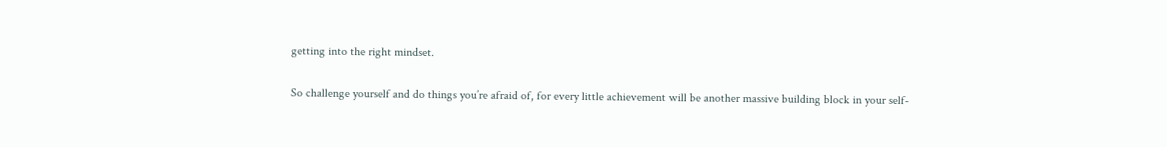getting into the right mindset.

So challenge yourself and do things you’re afraid of, for every little achievement will be another massive building block in your self-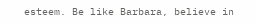esteem. Be like Barbara, believe in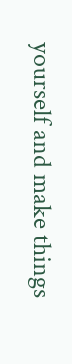yourself and make things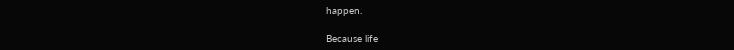happen.

Because life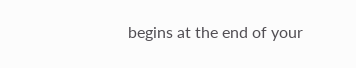begins at the end of your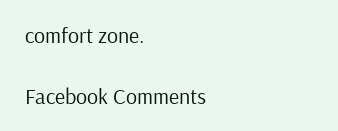comfort zone.

Facebook Comments